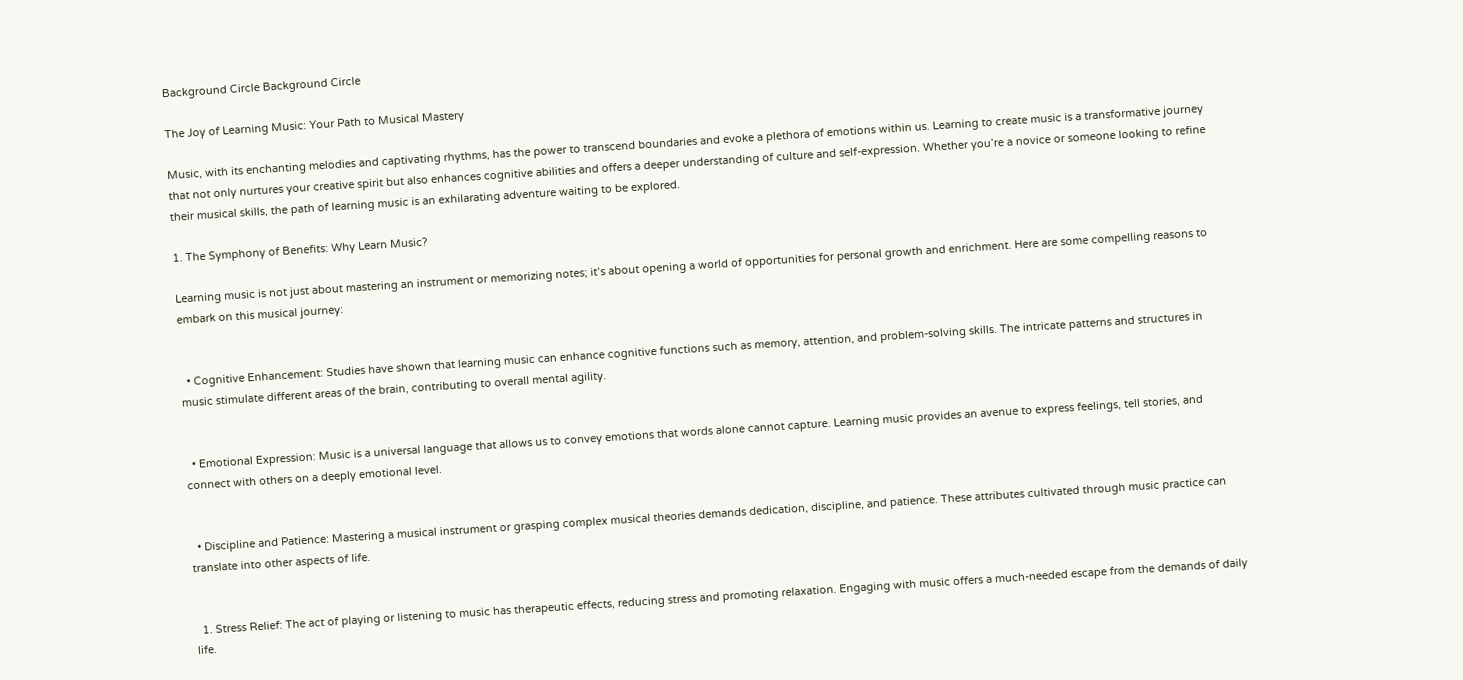Background Circle Background Circle

The Joy of Learning Music: Your Path to Musical Mastery

Music, with its enchanting melodies and captivating rhythms, has the power to transcend boundaries and evoke a plethora of emotions within us. Learning to create music is a transformative journey that not only nurtures your creative spirit but also enhances cognitive abilities and offers a deeper understanding of culture and self-expression. Whether you’re a novice or someone looking to refine their musical skills, the path of learning music is an exhilarating adventure waiting to be explored.

1. The Symphony of Benefits: Why Learn Music?

Learning music is not just about mastering an instrument or memorizing notes; it’s about opening a world of opportunities for personal growth and enrichment. Here are some compelling reasons to embark on this musical journey:


  • Cognitive Enhancement: Studies have shown that learning music can enhance cognitive functions such as memory, attention, and problem-solving skills. The intricate patterns and structures in music stimulate different areas of the brain, contributing to overall mental agility.


  • Emotional Expression: Music is a universal language that allows us to convey emotions that words alone cannot capture. Learning music provides an avenue to express feelings, tell stories, and connect with others on a deeply emotional level.


  • Discipline and Patience: Mastering a musical instrument or grasping complex musical theories demands dedication, discipline, and patience. These attributes cultivated through music practice can translate into other aspects of life.


  1. Stress Relief: The act of playing or listening to music has therapeutic effects, reducing stress and promoting relaxation. Engaging with music offers a much-needed escape from the demands of daily life.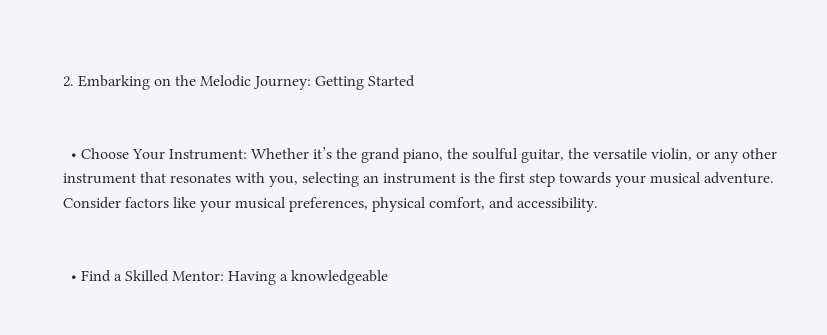2. Embarking on the Melodic Journey: Getting Started


  • Choose Your Instrument: Whether it’s the grand piano, the soulful guitar, the versatile violin, or any other instrument that resonates with you, selecting an instrument is the first step towards your musical adventure. Consider factors like your musical preferences, physical comfort, and accessibility.


  • Find a Skilled Mentor: Having a knowledgeable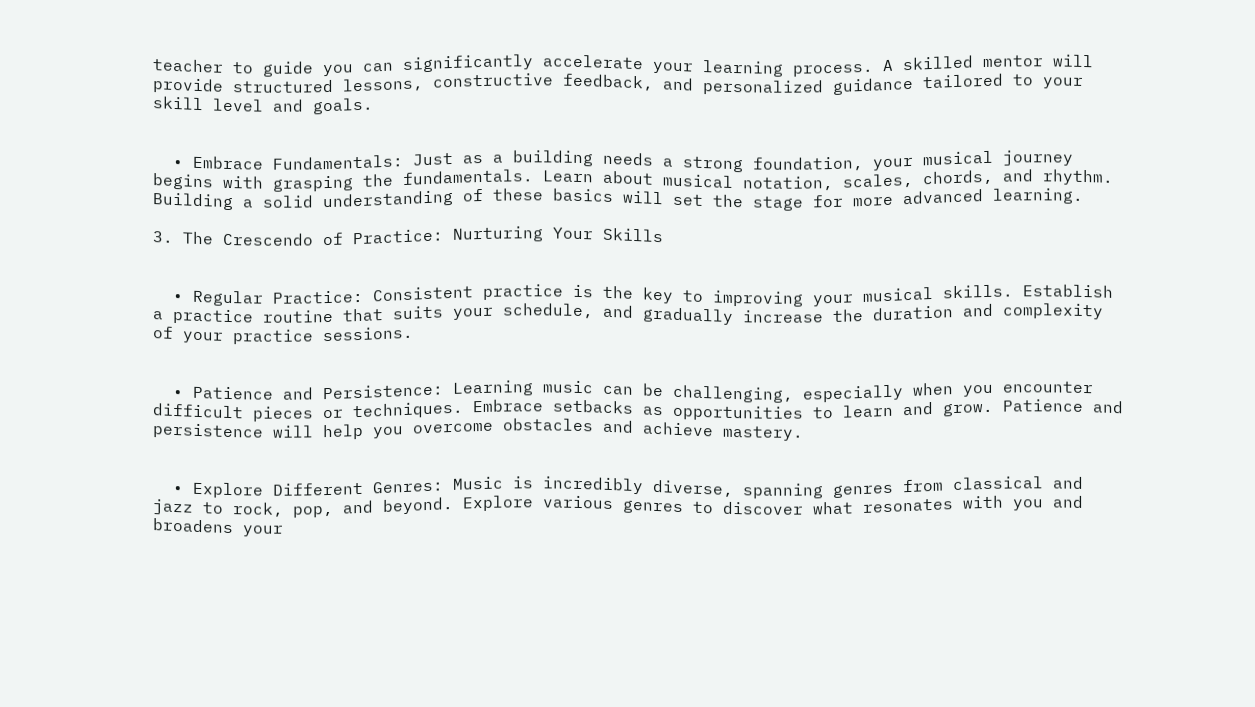teacher to guide you can significantly accelerate your learning process. A skilled mentor will provide structured lessons, constructive feedback, and personalized guidance tailored to your skill level and goals.


  • Embrace Fundamentals: Just as a building needs a strong foundation, your musical journey begins with grasping the fundamentals. Learn about musical notation, scales, chords, and rhythm. Building a solid understanding of these basics will set the stage for more advanced learning.

3. The Crescendo of Practice: Nurturing Your Skills


  • Regular Practice: Consistent practice is the key to improving your musical skills. Establish a practice routine that suits your schedule, and gradually increase the duration and complexity of your practice sessions.


  • Patience and Persistence: Learning music can be challenging, especially when you encounter difficult pieces or techniques. Embrace setbacks as opportunities to learn and grow. Patience and persistence will help you overcome obstacles and achieve mastery.


  • Explore Different Genres: Music is incredibly diverse, spanning genres from classical and jazz to rock, pop, and beyond. Explore various genres to discover what resonates with you and broadens your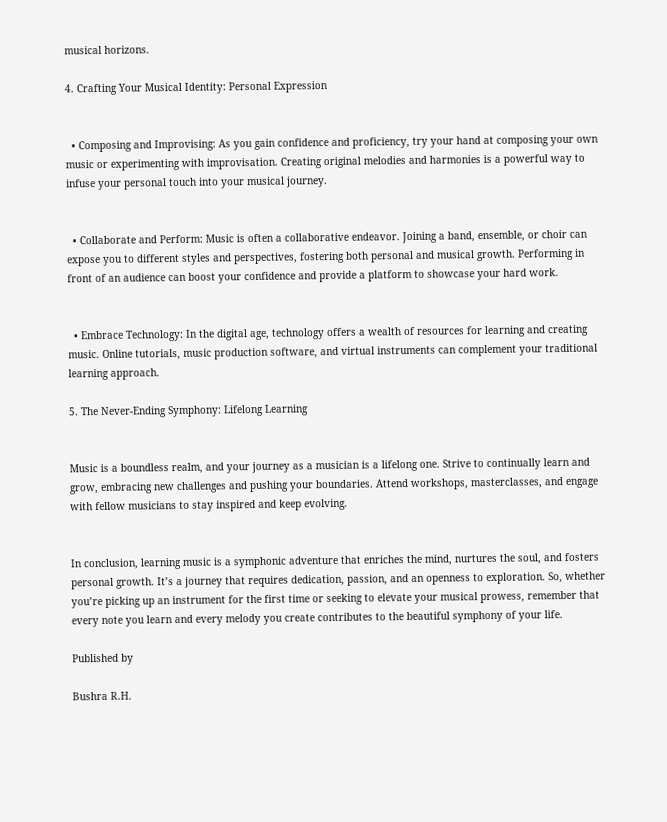musical horizons.

4. Crafting Your Musical Identity: Personal Expression


  • Composing and Improvising: As you gain confidence and proficiency, try your hand at composing your own music or experimenting with improvisation. Creating original melodies and harmonies is a powerful way to infuse your personal touch into your musical journey.


  • Collaborate and Perform: Music is often a collaborative endeavor. Joining a band, ensemble, or choir can expose you to different styles and perspectives, fostering both personal and musical growth. Performing in front of an audience can boost your confidence and provide a platform to showcase your hard work.


  • Embrace Technology: In the digital age, technology offers a wealth of resources for learning and creating music. Online tutorials, music production software, and virtual instruments can complement your traditional learning approach.

5. The Never-Ending Symphony: Lifelong Learning


Music is a boundless realm, and your journey as a musician is a lifelong one. Strive to continually learn and grow, embracing new challenges and pushing your boundaries. Attend workshops, masterclasses, and engage with fellow musicians to stay inspired and keep evolving.


In conclusion, learning music is a symphonic adventure that enriches the mind, nurtures the soul, and fosters personal growth. It’s a journey that requires dedication, passion, and an openness to exploration. So, whether you’re picking up an instrument for the first time or seeking to elevate your musical prowess, remember that every note you learn and every melody you create contributes to the beautiful symphony of your life.

Published by

Bushra R.H.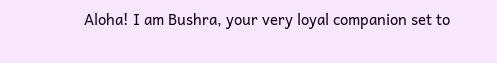Aloha! I am Bushra, your very loyal companion set to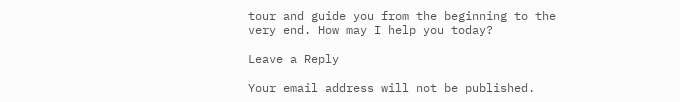tour and guide you from the beginning to the very end. How may I help you today?

Leave a Reply

Your email address will not be published.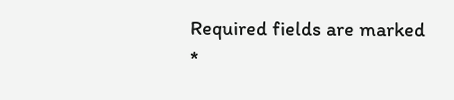Required fields are marked *